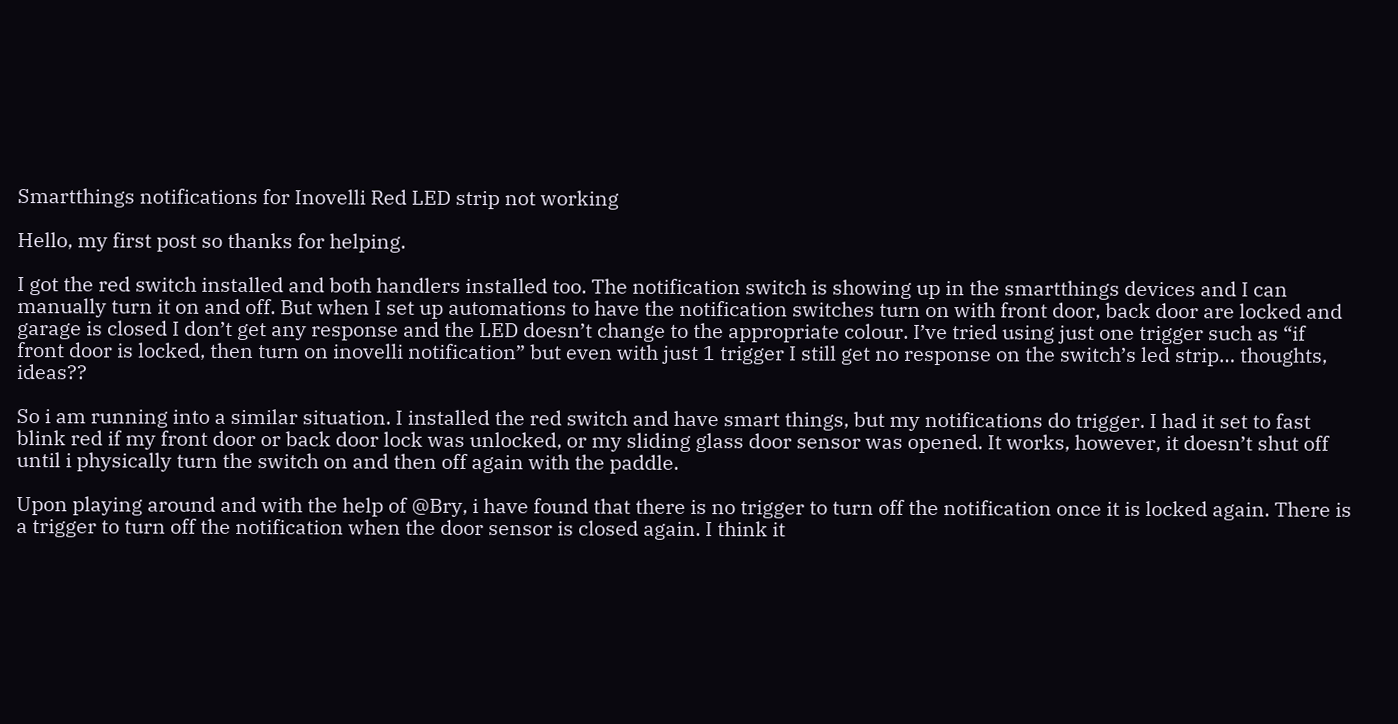Smartthings notifications for Inovelli Red LED strip not working

Hello, my first post so thanks for helping.

I got the red switch installed and both handlers installed too. The notification switch is showing up in the smartthings devices and I can manually turn it on and off. But when I set up automations to have the notification switches turn on with front door, back door are locked and garage is closed I don’t get any response and the LED doesn’t change to the appropriate colour. I’ve tried using just one trigger such as “if front door is locked, then turn on inovelli notification” but even with just 1 trigger I still get no response on the switch’s led strip… thoughts, ideas??

So i am running into a similar situation. I installed the red switch and have smart things, but my notifications do trigger. I had it set to fast blink red if my front door or back door lock was unlocked, or my sliding glass door sensor was opened. It works, however, it doesn’t shut off until i physically turn the switch on and then off again with the paddle.

Upon playing around and with the help of @Bry, i have found that there is no trigger to turn off the notification once it is locked again. There is a trigger to turn off the notification when the door sensor is closed again. I think it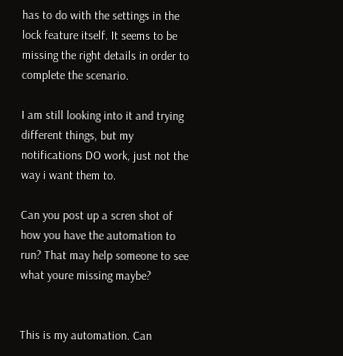has to do with the settings in the lock feature itself. It seems to be missing the right details in order to complete the scenario.

I am still looking into it and trying different things, but my notifications DO work, just not the way i want them to.

Can you post up a scren shot of how you have the automation to run? That may help someone to see what youre missing maybe?


This is my automation. Can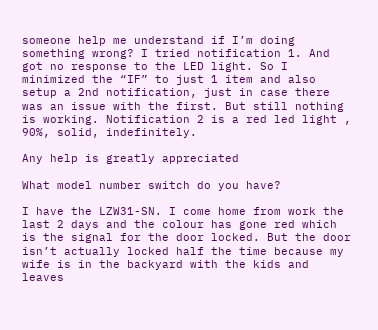someone help me understand if I’m doing something wrong? I tried notification 1. And got no response to the LED light. So I minimized the “IF” to just 1 item and also setup a 2nd notification, just in case there was an issue with the first. But still nothing is working. Notification 2 is a red led light , 90%, solid, indefinitely.

Any help is greatly appreciated

What model number switch do you have?

I have the LZW31-SN. I come home from work the last 2 days and the colour has gone red which is the signal for the door locked. But the door isn’t actually locked half the time because my wife is in the backyard with the kids and leaves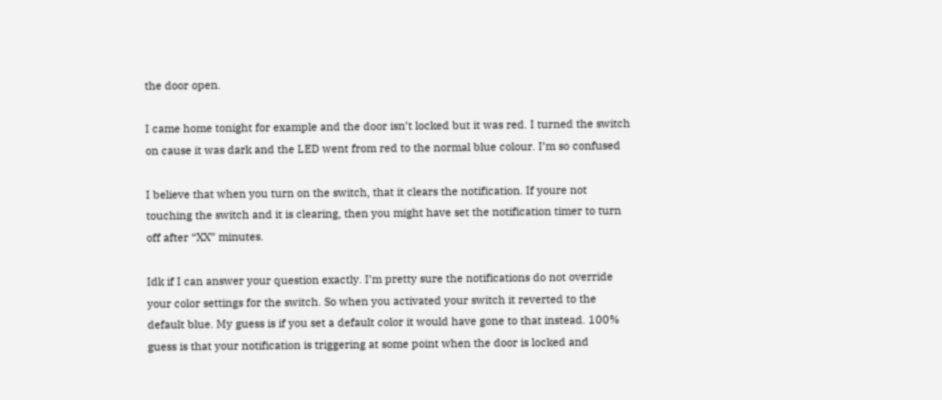the door open.

I came home tonight for example and the door isn’t locked but it was red. I turned the switch on cause it was dark and the LED went from red to the normal blue colour. I’m so confused

I believe that when you turn on the switch, that it clears the notification. If youre not touching the switch and it is clearing, then you might have set the notification timer to turn off after “XX” minutes.

Idk if I can answer your question exactly. I’m pretty sure the notifications do not override your color settings for the switch. So when you activated your switch it reverted to the default blue. My guess is if you set a default color it would have gone to that instead. 100% guess is that your notification is triggering at some point when the door is locked and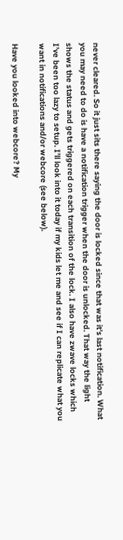never cleared. So it just sits there saying the door is locked since that was it’s last notification. What you may need to do is have a notification trigger when the door is unlocked. That way the light shows the status and gets triggered on each transition of the lock. I also have zwave locks which I’ve been too lazy to setup. I’ll look into it today if my kids let me and see if I can replicate what you want in notifications and/or webcore (see below).

Have you looked into webcore? My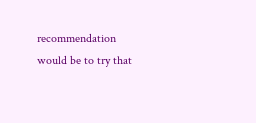recommendation would be to try that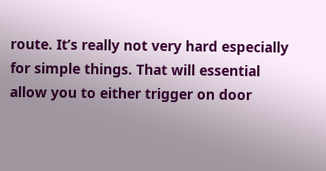route. It’s really not very hard especially for simple things. That will essential allow you to either trigger on door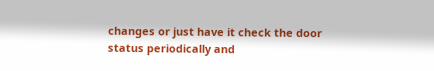changes or just have it check the door status periodically and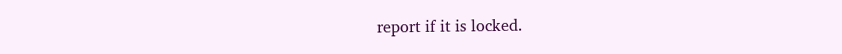report if it is locked.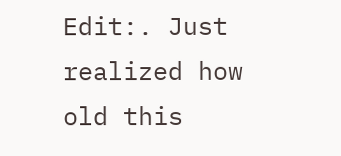Edit:. Just realized how old this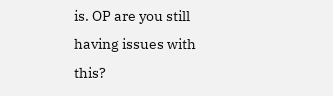is. OP are you still having issues with this?